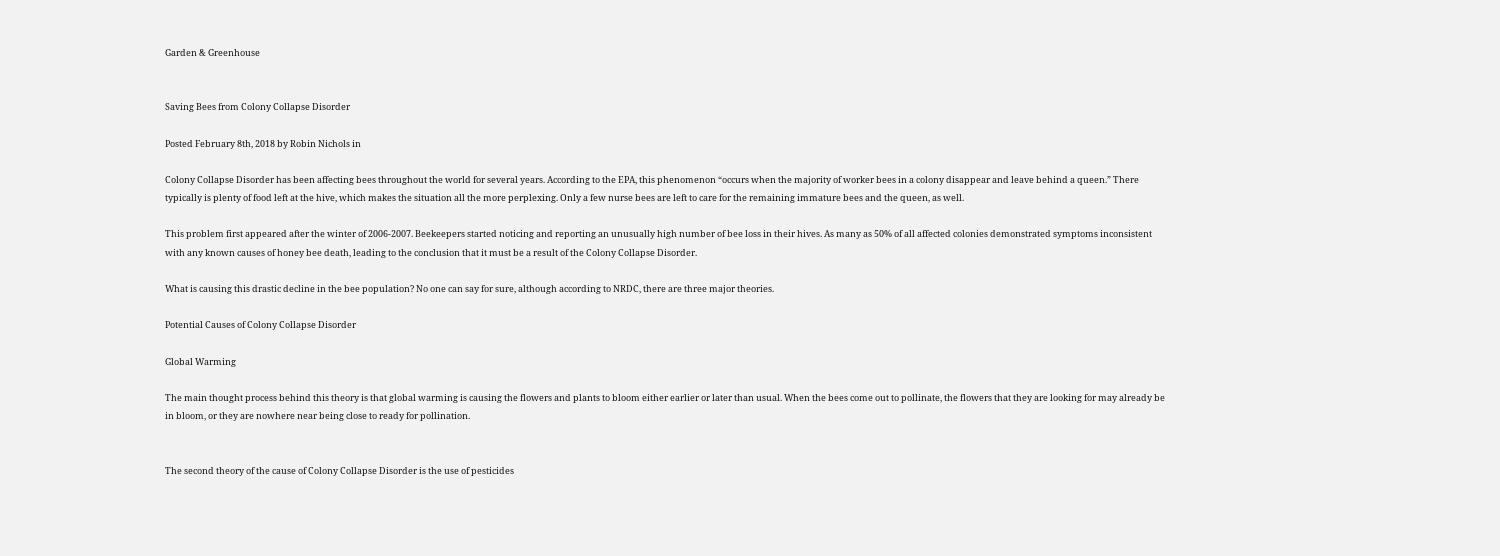Garden & Greenhouse


Saving Bees from Colony Collapse Disorder

Posted February 8th, 2018 by Robin Nichols in

Colony Collapse Disorder has been affecting bees throughout the world for several years. According to the EPA, this phenomenon “occurs when the majority of worker bees in a colony disappear and leave behind a queen.” There typically is plenty of food left at the hive, which makes the situation all the more perplexing. Only a few nurse bees are left to care for the remaining immature bees and the queen, as well.

This problem first appeared after the winter of 2006-2007. Beekeepers started noticing and reporting an unusually high number of bee loss in their hives. As many as 50% of all affected colonies demonstrated symptoms inconsistent with any known causes of honey bee death, leading to the conclusion that it must be a result of the Colony Collapse Disorder.

What is causing this drastic decline in the bee population? No one can say for sure, although according to NRDC, there are three major theories.

Potential Causes of Colony Collapse Disorder

Global Warming

The main thought process behind this theory is that global warming is causing the flowers and plants to bloom either earlier or later than usual. When the bees come out to pollinate, the flowers that they are looking for may already be in bloom, or they are nowhere near being close to ready for pollination.


The second theory of the cause of Colony Collapse Disorder is the use of pesticides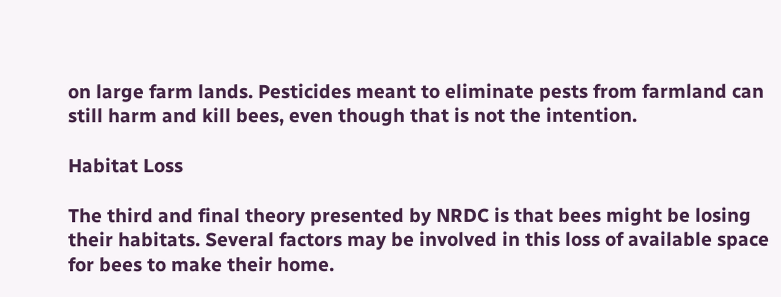on large farm lands. Pesticides meant to eliminate pests from farmland can still harm and kill bees, even though that is not the intention.

Habitat Loss

The third and final theory presented by NRDC is that bees might be losing their habitats. Several factors may be involved in this loss of available space for bees to make their home.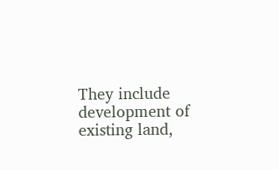They include development of existing land,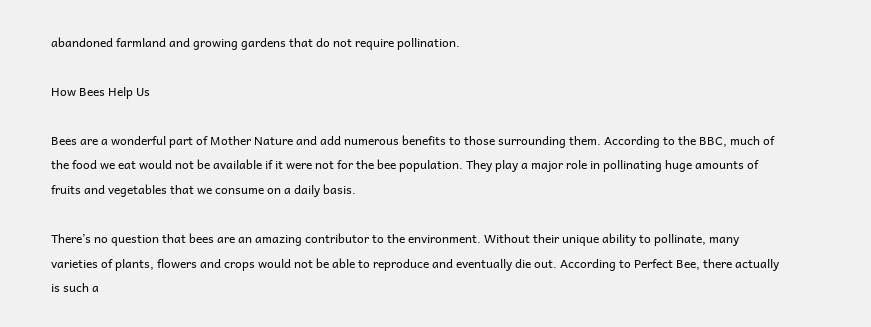abandoned farmland and growing gardens that do not require pollination.

How Bees Help Us

Bees are a wonderful part of Mother Nature and add numerous benefits to those surrounding them. According to the BBC, much of the food we eat would not be available if it were not for the bee population. They play a major role in pollinating huge amounts of fruits and vegetables that we consume on a daily basis.

There’s no question that bees are an amazing contributor to the environment. Without their unique ability to pollinate, many varieties of plants, flowers and crops would not be able to reproduce and eventually die out. According to Perfect Bee, there actually is such a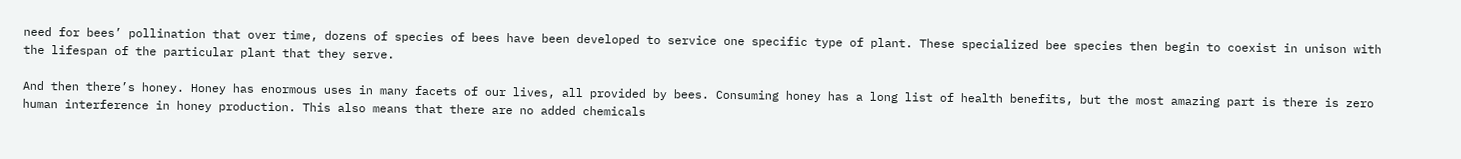need for bees’ pollination that over time, dozens of species of bees have been developed to service one specific type of plant. These specialized bee species then begin to coexist in unison with the lifespan of the particular plant that they serve.

And then there’s honey. Honey has enormous uses in many facets of our lives, all provided by bees. Consuming honey has a long list of health benefits, but the most amazing part is there is zero human interference in honey production. This also means that there are no added chemicals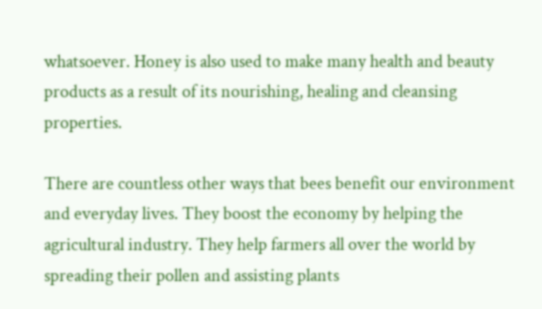whatsoever. Honey is also used to make many health and beauty products as a result of its nourishing, healing and cleansing properties.

There are countless other ways that bees benefit our environment and everyday lives. They boost the economy by helping the agricultural industry. They help farmers all over the world by spreading their pollen and assisting plants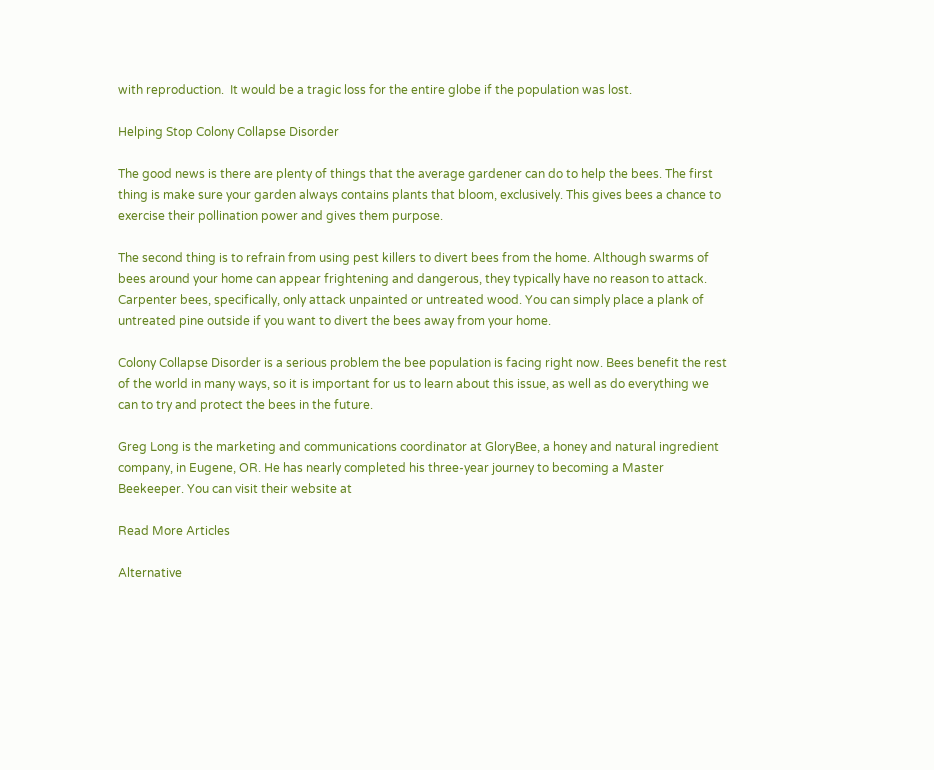with reproduction.  It would be a tragic loss for the entire globe if the population was lost.

Helping Stop Colony Collapse Disorder

The good news is there are plenty of things that the average gardener can do to help the bees. The first thing is make sure your garden always contains plants that bloom, exclusively. This gives bees a chance to exercise their pollination power and gives them purpose.

The second thing is to refrain from using pest killers to divert bees from the home. Although swarms of bees around your home can appear frightening and dangerous, they typically have no reason to attack. Carpenter bees, specifically, only attack unpainted or untreated wood. You can simply place a plank of untreated pine outside if you want to divert the bees away from your home.

Colony Collapse Disorder is a serious problem the bee population is facing right now. Bees benefit the rest of the world in many ways, so it is important for us to learn about this issue, as well as do everything we can to try and protect the bees in the future.

Greg Long is the marketing and communications coordinator at GloryBee, a honey and natural ingredient company, in Eugene, OR. He has nearly completed his three-year journey to becoming a Master Beekeeper. You can visit their website at

Read More Articles

Alternative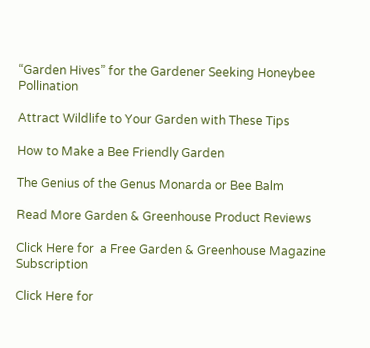“Garden Hives” for the Gardener Seeking Honeybee Pollination

Attract Wildlife to Your Garden with These Tips

How to Make a Bee Friendly Garden

The Genius of the Genus Monarda or Bee Balm

Read More Garden & Greenhouse Product Reviews

Click Here for  a Free Garden & Greenhouse Magazine Subscription

Click Here for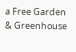a Free Garden & Greenhouse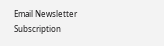Email Newsletter Subscription